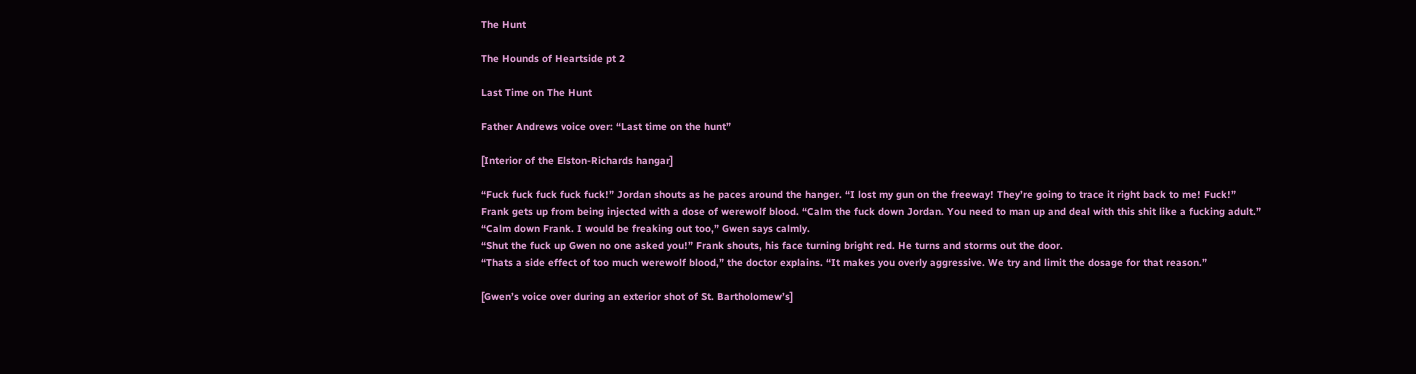The Hunt

The Hounds of Heartside pt 2

Last Time on The Hunt

Father Andrews voice over: “Last time on the hunt”

[Interior of the Elston-Richards hangar]

“Fuck fuck fuck fuck fuck!” Jordan shouts as he paces around the hanger. “I lost my gun on the freeway! They’re going to trace it right back to me! Fuck!”
Frank gets up from being injected with a dose of werewolf blood. “Calm the fuck down Jordan. You need to man up and deal with this shit like a fucking adult.”
“Calm down Frank. I would be freaking out too,” Gwen says calmly.
“Shut the fuck up Gwen no one asked you!” Frank shouts, his face turning bright red. He turns and storms out the door.
“Thats a side effect of too much werewolf blood,” the doctor explains. “It makes you overly aggressive. We try and limit the dosage for that reason.”

[Gwen’s voice over during an exterior shot of St. Bartholomew’s]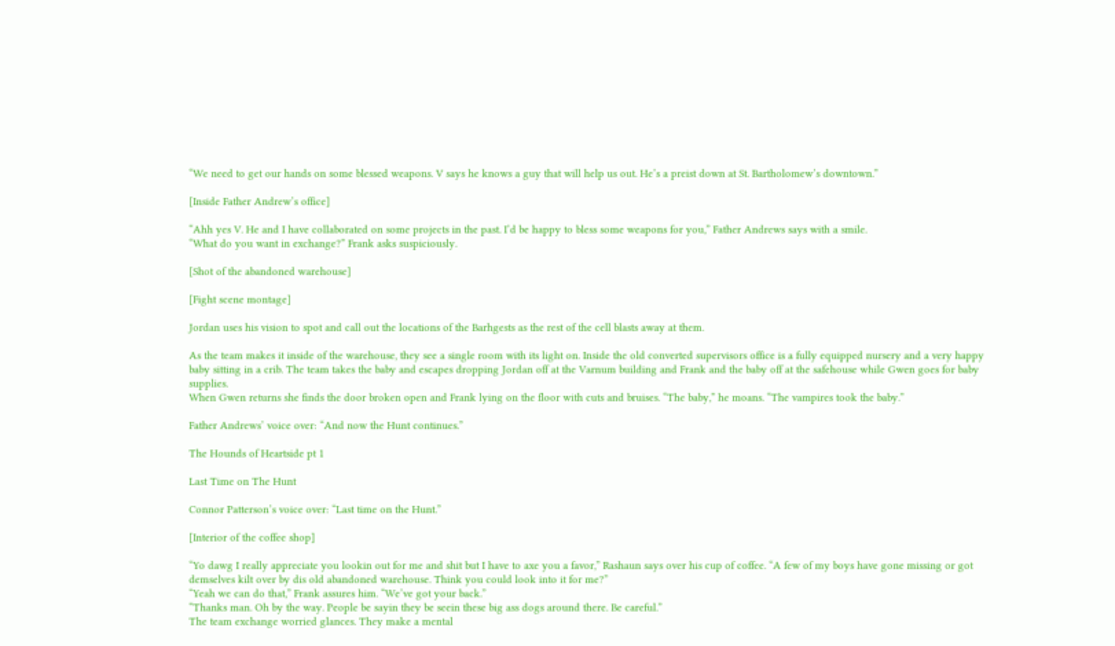“We need to get our hands on some blessed weapons. V says he knows a guy that will help us out. He’s a preist down at St. Bartholomew’s downtown.”

[Inside Father Andrew’s office]

“Ahh yes V. He and I have collaborated on some projects in the past. I’d be happy to bless some weapons for you,” Father Andrews says with a smile.
“What do you want in exchange?” Frank asks suspiciously.

[Shot of the abandoned warehouse]

[Fight scene montage]

Jordan uses his vision to spot and call out the locations of the Barhgests as the rest of the cell blasts away at them.

As the team makes it inside of the warehouse, they see a single room with its light on. Inside the old converted supervisors office is a fully equipped nursery and a very happy baby sitting in a crib. The team takes the baby and escapes dropping Jordan off at the Varnum building and Frank and the baby off at the safehouse while Gwen goes for baby supplies.
When Gwen returns she finds the door broken open and Frank lying on the floor with cuts and bruises. “The baby,” he moans. “The vampires took the baby.”

Father Andrews’ voice over: “And now the Hunt continues.”

The Hounds of Heartside pt 1

Last Time on The Hunt

Connor Patterson’s voice over: “Last time on the Hunt.”

[Interior of the coffee shop]

“Yo dawg I really appreciate you lookin out for me and shit but I have to axe you a favor,” Rashaun says over his cup of coffee. “A few of my boys have gone missing or got demselves kilt over by dis old abandoned warehouse. Think you could look into it for me?”
“Yeah we can do that,” Frank assures him. “We’ve got your back.”
“Thanks man. Oh by the way. People be sayin they be seein these big ass dogs around there. Be careful.”
The team exchange worried glances. They make a mental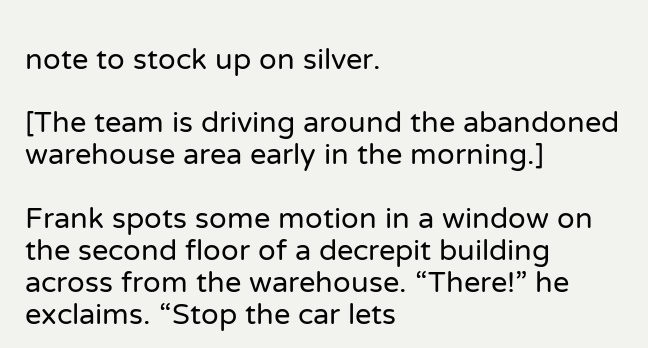note to stock up on silver.

[The team is driving around the abandoned warehouse area early in the morning.]

Frank spots some motion in a window on the second floor of a decrepit building across from the warehouse. “There!” he exclaims. “Stop the car lets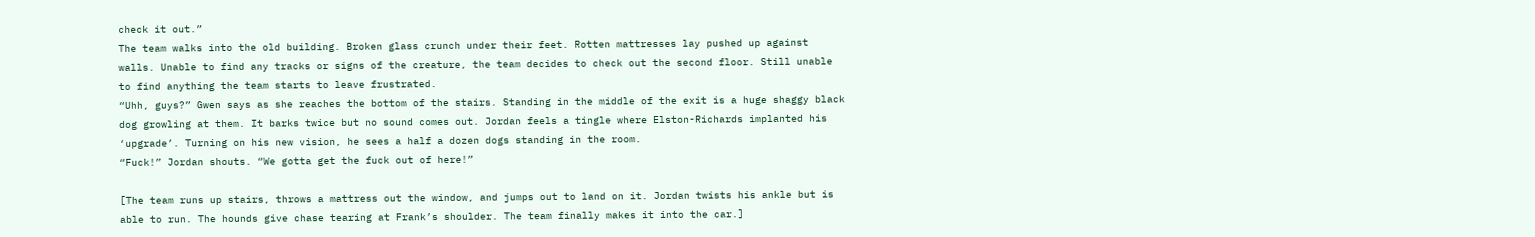check it out.”
The team walks into the old building. Broken glass crunch under their feet. Rotten mattresses lay pushed up against walls. Unable to find any tracks or signs of the creature, the team decides to check out the second floor. Still unable to find anything the team starts to leave frustrated.
“Uhh, guys?” Gwen says as she reaches the bottom of the stairs. Standing in the middle of the exit is a huge shaggy black dog growling at them. It barks twice but no sound comes out. Jordan feels a tingle where Elston-Richards implanted his ‘upgrade’. Turning on his new vision, he sees a half a dozen dogs standing in the room.
“Fuck!” Jordan shouts. “We gotta get the fuck out of here!”

[The team runs up stairs, throws a mattress out the window, and jumps out to land on it. Jordan twists his ankle but is able to run. The hounds give chase tearing at Frank’s shoulder. The team finally makes it into the car.]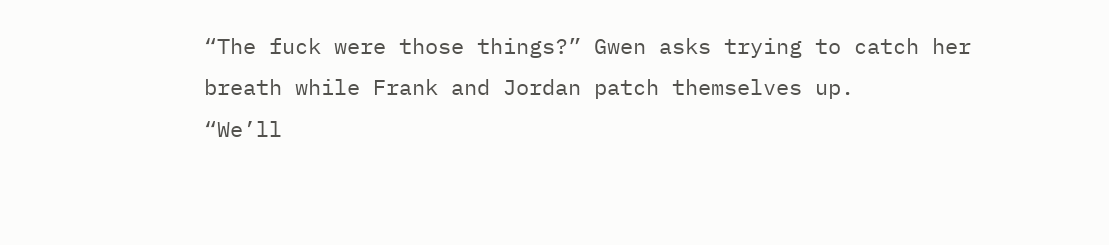“The fuck were those things?” Gwen asks trying to catch her breath while Frank and Jordan patch themselves up.
“We’ll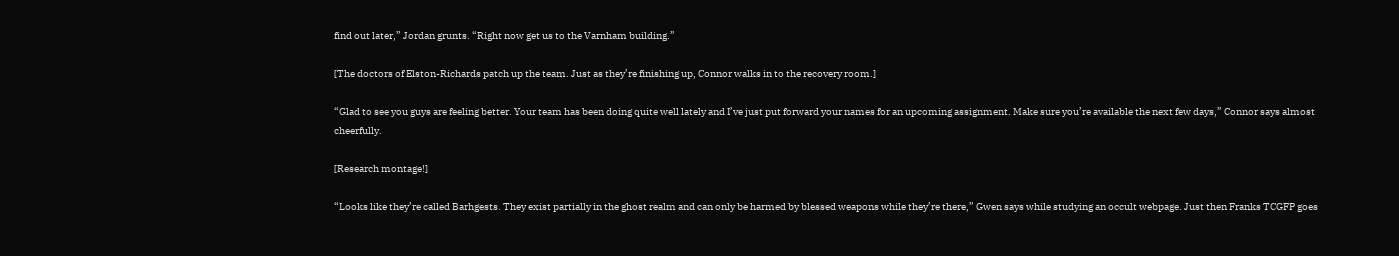find out later,” Jordan grunts. “Right now get us to the Varnham building.”

[The doctors of Elston-Richards patch up the team. Just as they’re finishing up, Connor walks in to the recovery room.]

“Glad to see you guys are feeling better. Your team has been doing quite well lately and I’ve just put forward your names for an upcoming assignment. Make sure you’re available the next few days,” Connor says almost cheerfully.

[Research montage!]

“Looks like they’re called Barhgests. They exist partially in the ghost realm and can only be harmed by blessed weapons while they’re there,” Gwen says while studying an occult webpage. Just then Franks TCGFP goes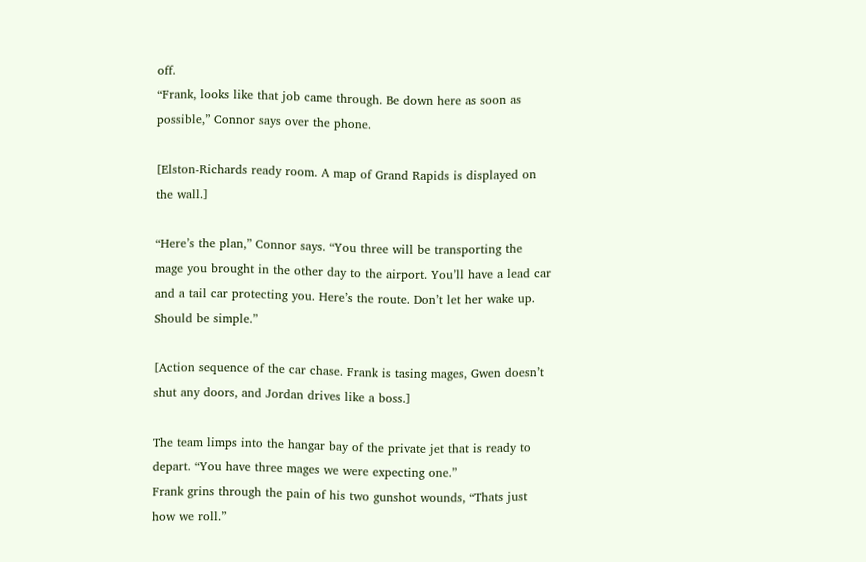off.
“Frank, looks like that job came through. Be down here as soon as possible,” Connor says over the phone.

[Elston-Richards ready room. A map of Grand Rapids is displayed on the wall.]

“Here’s the plan,” Connor says. “You three will be transporting the mage you brought in the other day to the airport. You’ll have a lead car and a tail car protecting you. Here’s the route. Don’t let her wake up. Should be simple.”

[Action sequence of the car chase. Frank is tasing mages, Gwen doesn’t shut any doors, and Jordan drives like a boss.]

The team limps into the hangar bay of the private jet that is ready to depart. “You have three mages we were expecting one.”
Frank grins through the pain of his two gunshot wounds, “Thats just how we roll.”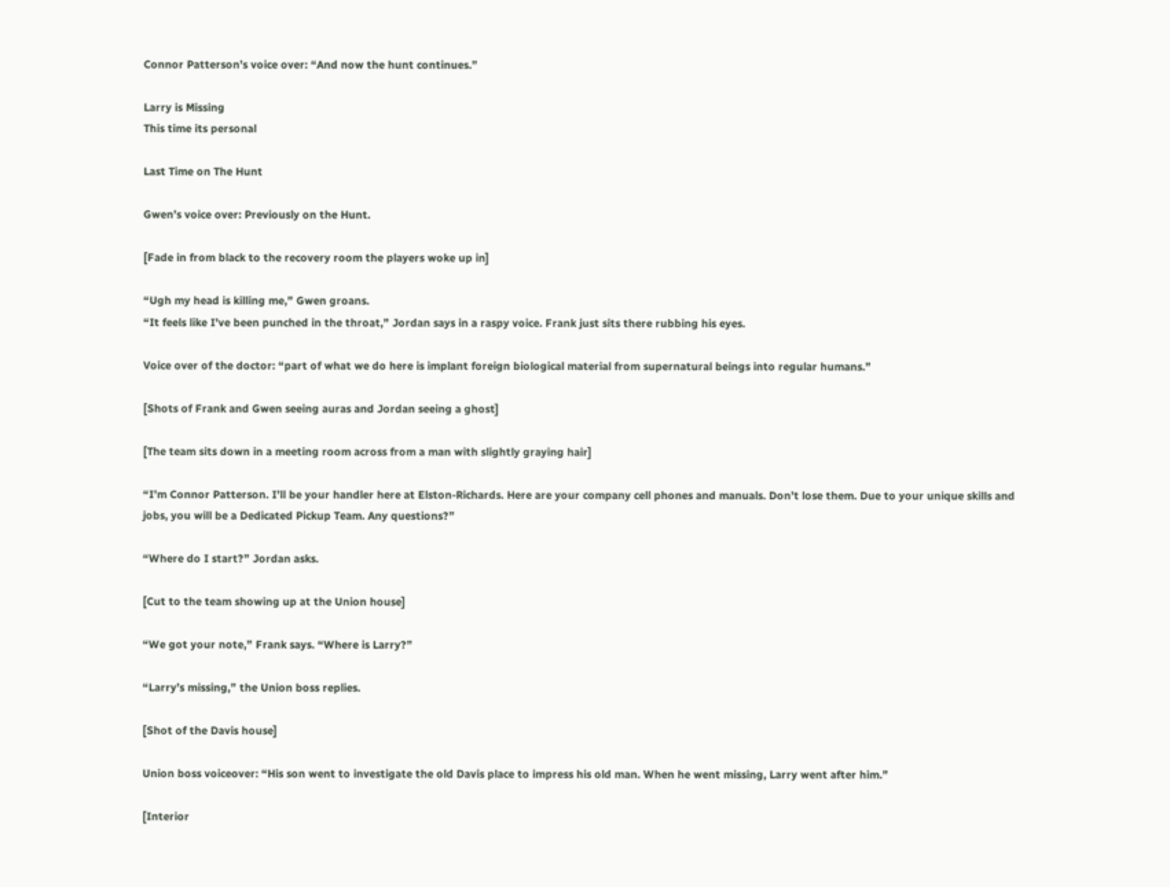Connor Patterson’s voice over: “And now the hunt continues.”

Larry is Missing
This time its personal

Last Time on The Hunt

Gwen’s voice over: Previously on the Hunt.

[Fade in from black to the recovery room the players woke up in]

“Ugh my head is killing me,” Gwen groans.
“It feels like I’ve been punched in the throat,” Jordan says in a raspy voice. Frank just sits there rubbing his eyes.

Voice over of the doctor: “part of what we do here is implant foreign biological material from supernatural beings into regular humans.”

[Shots of Frank and Gwen seeing auras and Jordan seeing a ghost]

[The team sits down in a meeting room across from a man with slightly graying hair]

“I’m Connor Patterson. I’ll be your handler here at Elston-Richards. Here are your company cell phones and manuals. Don’t lose them. Due to your unique skills and jobs, you will be a Dedicated Pickup Team. Any questions?”

“Where do I start?” Jordan asks.

[Cut to the team showing up at the Union house]

“We got your note,” Frank says. “Where is Larry?”

“Larry’s missing,” the Union boss replies.

[Shot of the Davis house]

Union boss voiceover: “His son went to investigate the old Davis place to impress his old man. When he went missing, Larry went after him.”

[Interior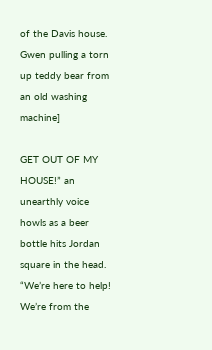of the Davis house. Gwen pulling a torn up teddy bear from an old washing machine]

GET OUT OF MY HOUSE!” an unearthly voice howls as a beer bottle hits Jordan square in the head.
“We’re here to help! We’re from the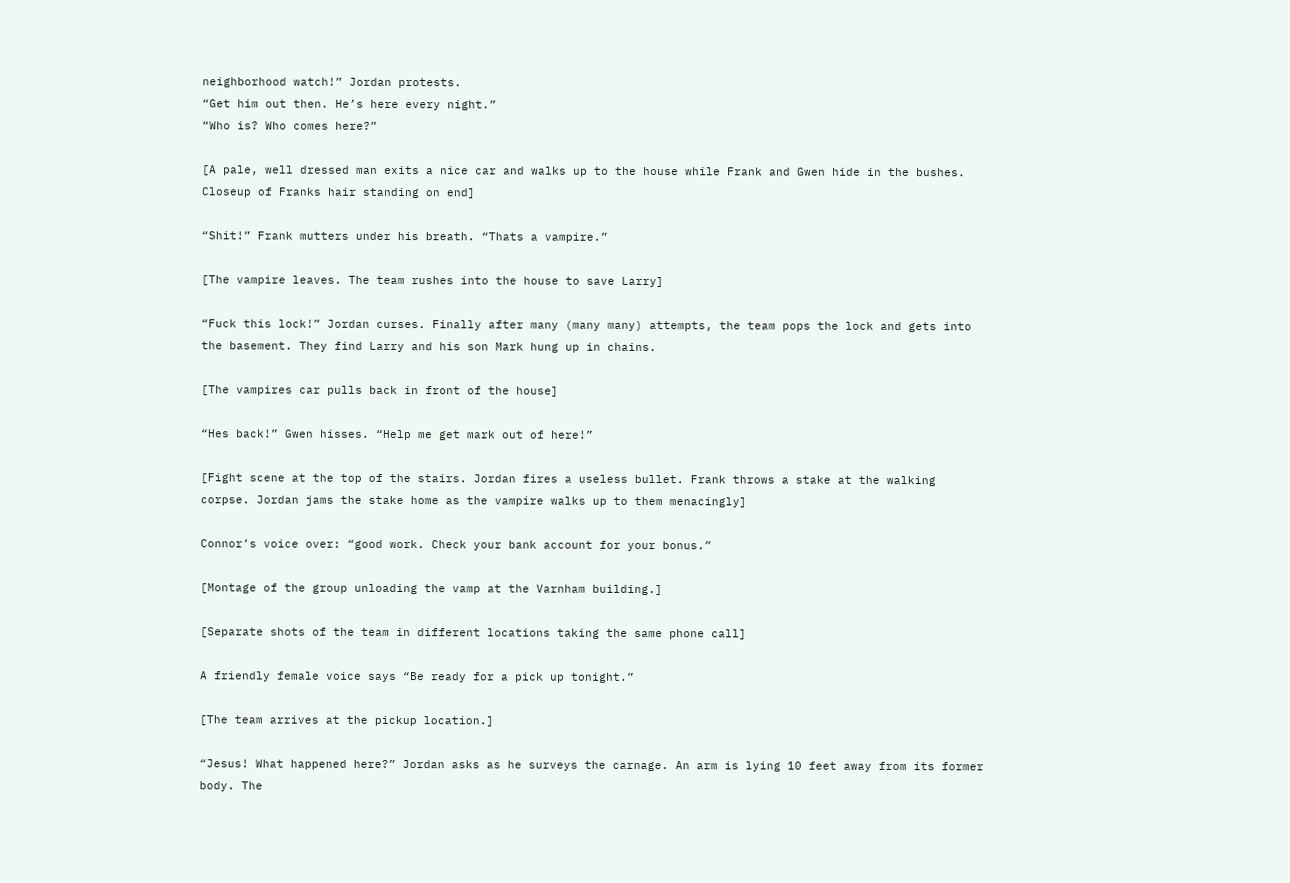neighborhood watch!” Jordan protests.
“Get him out then. He’s here every night.”
“Who is? Who comes here?”

[A pale, well dressed man exits a nice car and walks up to the house while Frank and Gwen hide in the bushes. Closeup of Franks hair standing on end]

“Shit!” Frank mutters under his breath. “Thats a vampire.”

[The vampire leaves. The team rushes into the house to save Larry]

“Fuck this lock!” Jordan curses. Finally after many (many many) attempts, the team pops the lock and gets into the basement. They find Larry and his son Mark hung up in chains.

[The vampires car pulls back in front of the house]

“Hes back!” Gwen hisses. “Help me get mark out of here!”

[Fight scene at the top of the stairs. Jordan fires a useless bullet. Frank throws a stake at the walking corpse. Jordan jams the stake home as the vampire walks up to them menacingly]

Connor’s voice over: “good work. Check your bank account for your bonus.”

[Montage of the group unloading the vamp at the Varnham building.]

[Separate shots of the team in different locations taking the same phone call]

A friendly female voice says “Be ready for a pick up tonight.”

[The team arrives at the pickup location.]

“Jesus! What happened here?” Jordan asks as he surveys the carnage. An arm is lying 10 feet away from its former body. The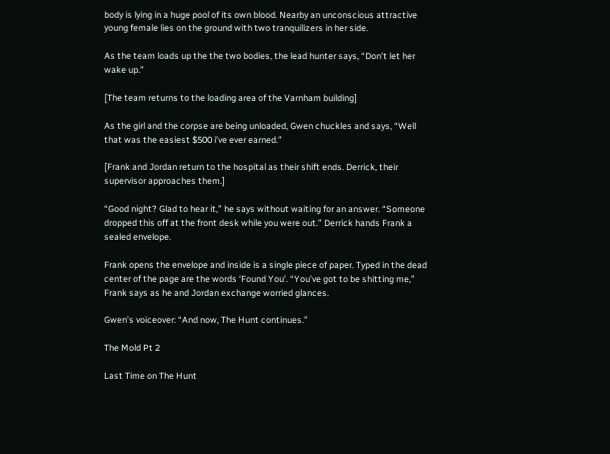body is lying in a huge pool of its own blood. Nearby an unconscious attractive young female lies on the ground with two tranquilizers in her side.

As the team loads up the the two bodies, the lead hunter says, “Don’t let her wake up.”

[The team returns to the loading area of the Varnham building]

As the girl and the corpse are being unloaded, Gwen chuckles and says, “Well that was the easiest $500 i’ve ever earned.”

[Frank and Jordan return to the hospital as their shift ends. Derrick, their supervisor approaches them.]

“Good night? Glad to hear it,” he says without waiting for an answer. “Someone dropped this off at the front desk while you were out.” Derrick hands Frank a sealed envelope.

Frank opens the envelope and inside is a single piece of paper. Typed in the dead center of the page are the words ‘Found You’. “You’ve got to be shitting me,” Frank says as he and Jordan exchange worried glances.

Gwen’s voiceover: “And now, The Hunt continues.”

The Mold Pt 2

Last Time on The Hunt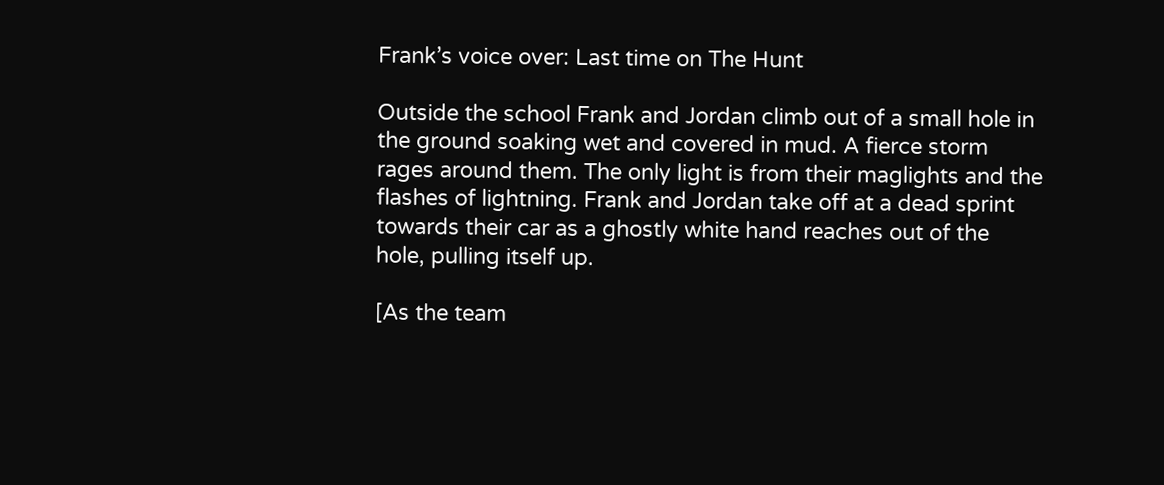Frank’s voice over: Last time on The Hunt

Outside the school Frank and Jordan climb out of a small hole in the ground soaking wet and covered in mud. A fierce storm rages around them. The only light is from their maglights and the flashes of lightning. Frank and Jordan take off at a dead sprint towards their car as a ghostly white hand reaches out of the hole, pulling itself up.

[As the team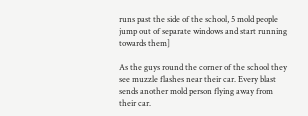runs past the side of the school, 5 mold people jump out of separate windows and start running towards them]

As the guys round the corner of the school they see muzzle flashes near their car. Every blast sends another mold person flying away from their car.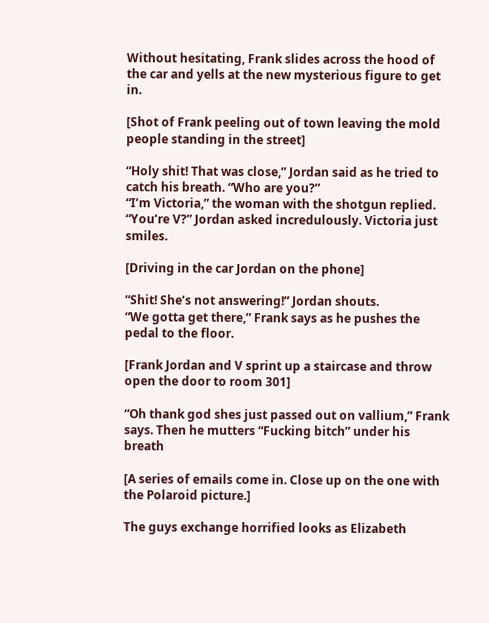Without hesitating, Frank slides across the hood of the car and yells at the new mysterious figure to get in.

[Shot of Frank peeling out of town leaving the mold people standing in the street]

“Holy shit! That was close,” Jordan said as he tried to catch his breath. “Who are you?”
“I’m Victoria,” the woman with the shotgun replied.
“You’re V?” Jordan asked incredulously. Victoria just smiles.

[Driving in the car Jordan on the phone]

“Shit! She’s not answering!” Jordan shouts.
“We gotta get there,” Frank says as he pushes the pedal to the floor.

[Frank Jordan and V sprint up a staircase and throw open the door to room 301]

“Oh thank god shes just passed out on vallium,” Frank says. Then he mutters “Fucking bitch” under his breath

[A series of emails come in. Close up on the one with the Polaroid picture.]

The guys exchange horrified looks as Elizabeth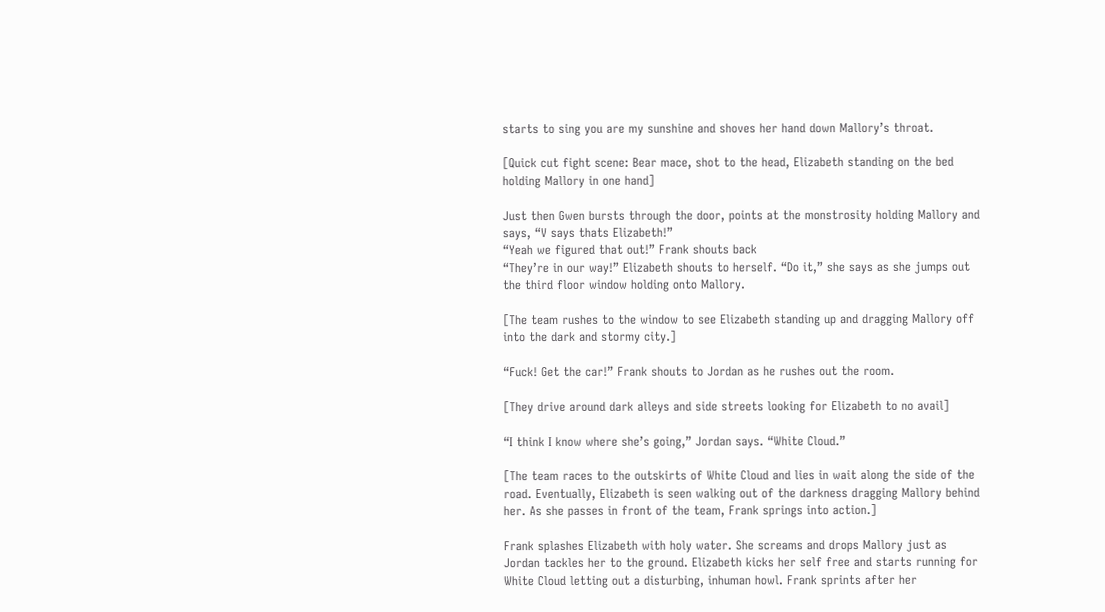starts to sing you are my sunshine and shoves her hand down Mallory’s throat.

[Quick cut fight scene: Bear mace, shot to the head, Elizabeth standing on the bed holding Mallory in one hand]

Just then Gwen bursts through the door, points at the monstrosity holding Mallory and says, “V says thats Elizabeth!”
“Yeah we figured that out!” Frank shouts back
“They’re in our way!” Elizabeth shouts to herself. “Do it,” she says as she jumps out the third floor window holding onto Mallory.

[The team rushes to the window to see Elizabeth standing up and dragging Mallory off into the dark and stormy city.]

“Fuck! Get the car!” Frank shouts to Jordan as he rushes out the room.

[They drive around dark alleys and side streets looking for Elizabeth to no avail]

“I think I know where she’s going,” Jordan says. “White Cloud.”

[The team races to the outskirts of White Cloud and lies in wait along the side of the road. Eventually, Elizabeth is seen walking out of the darkness dragging Mallory behind her. As she passes in front of the team, Frank springs into action.]

Frank splashes Elizabeth with holy water. She screams and drops Mallory just as Jordan tackles her to the ground. Elizabeth kicks her self free and starts running for White Cloud letting out a disturbing, inhuman howl. Frank sprints after her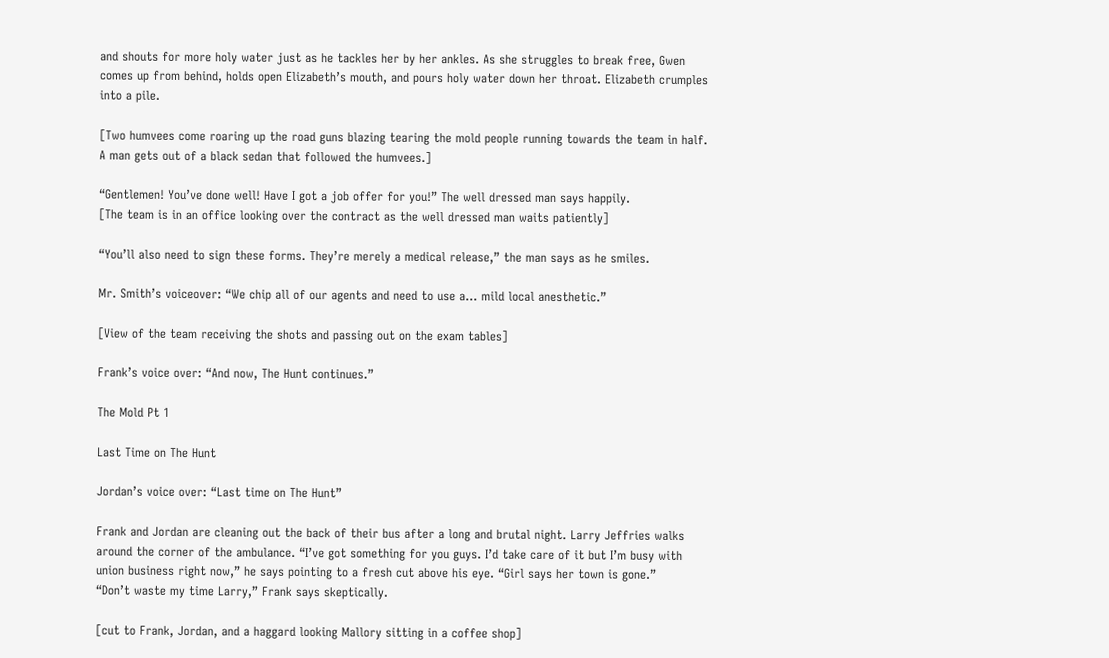and shouts for more holy water just as he tackles her by her ankles. As she struggles to break free, Gwen comes up from behind, holds open Elizabeth’s mouth, and pours holy water down her throat. Elizabeth crumples into a pile.

[Two humvees come roaring up the road guns blazing tearing the mold people running towards the team in half. A man gets out of a black sedan that followed the humvees.]

“Gentlemen! You’ve done well! Have I got a job offer for you!” The well dressed man says happily.
[The team is in an office looking over the contract as the well dressed man waits patiently]

“You’ll also need to sign these forms. They’re merely a medical release,” the man says as he smiles.

Mr. Smith’s voiceover: “We chip all of our agents and need to use a… mild local anesthetic.”

[View of the team receiving the shots and passing out on the exam tables]

Frank’s voice over: “And now, The Hunt continues.”

The Mold Pt 1

Last Time on The Hunt

Jordan’s voice over: “Last time on The Hunt”

Frank and Jordan are cleaning out the back of their bus after a long and brutal night. Larry Jeffries walks around the corner of the ambulance. “I’ve got something for you guys. I’d take care of it but I’m busy with union business right now,” he says pointing to a fresh cut above his eye. “Girl says her town is gone.”
“Don’t waste my time Larry,” Frank says skeptically.

[cut to Frank, Jordan, and a haggard looking Mallory sitting in a coffee shop]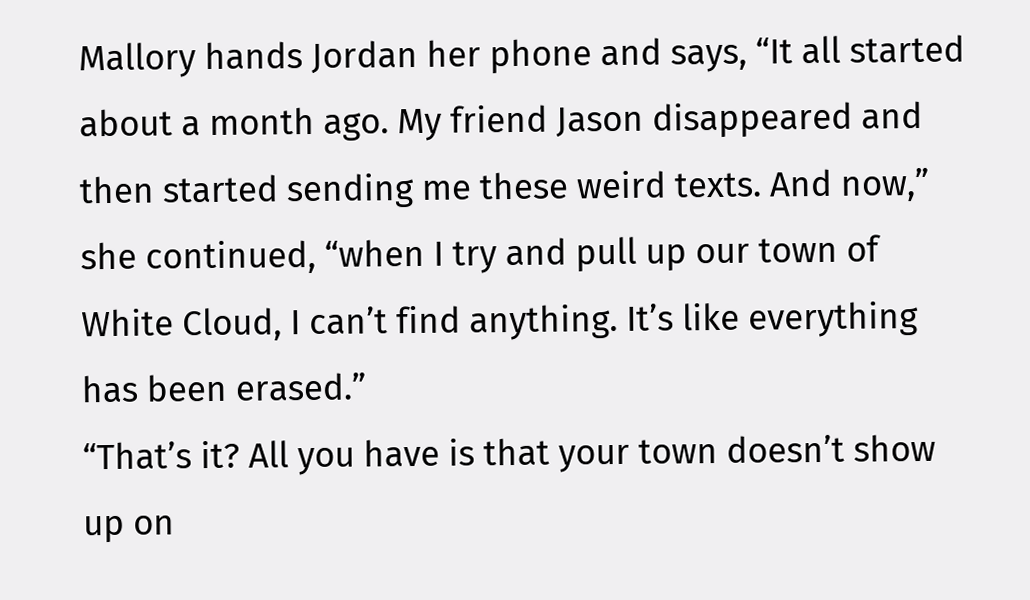Mallory hands Jordan her phone and says, “It all started about a month ago. My friend Jason disappeared and then started sending me these weird texts. And now,” she continued, “when I try and pull up our town of White Cloud, I can’t find anything. It’s like everything has been erased.”
“That’s it? All you have is that your town doesn’t show up on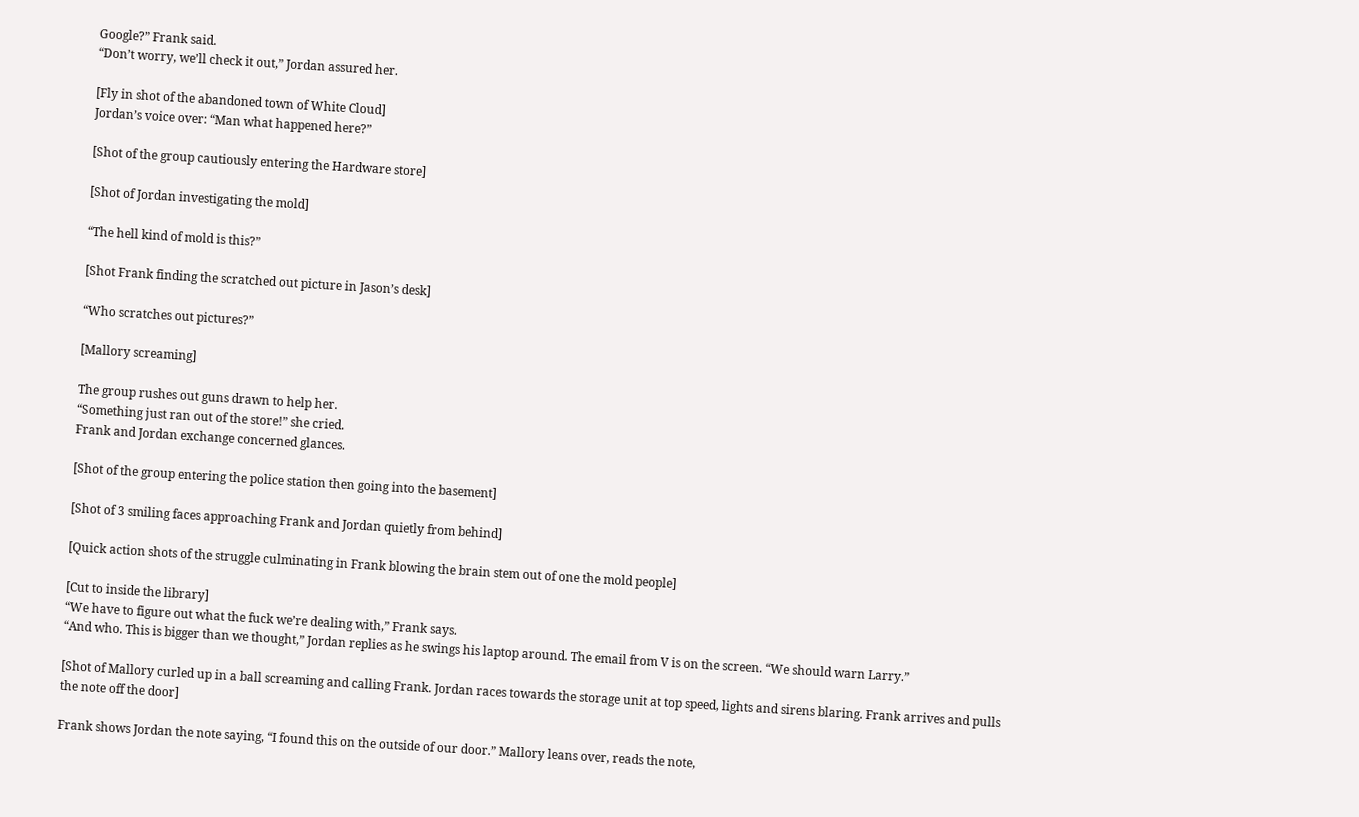Google?” Frank said.
“Don’t worry, we’ll check it out,” Jordan assured her.

[Fly in shot of the abandoned town of White Cloud]
Jordan’s voice over: “Man what happened here?”

[Shot of the group cautiously entering the Hardware store]

[Shot of Jordan investigating the mold]

“The hell kind of mold is this?”

[Shot Frank finding the scratched out picture in Jason’s desk]

“Who scratches out pictures?”

[Mallory screaming]

The group rushes out guns drawn to help her.
“Something just ran out of the store!” she cried.
Frank and Jordan exchange concerned glances.

[Shot of the group entering the police station then going into the basement]

[Shot of 3 smiling faces approaching Frank and Jordan quietly from behind]

[Quick action shots of the struggle culminating in Frank blowing the brain stem out of one the mold people]

[Cut to inside the library]
“We have to figure out what the fuck we’re dealing with,” Frank says.
“And who. This is bigger than we thought,” Jordan replies as he swings his laptop around. The email from V is on the screen. “We should warn Larry.”

[Shot of Mallory curled up in a ball screaming and calling Frank. Jordan races towards the storage unit at top speed, lights and sirens blaring. Frank arrives and pulls the note off the door]

Frank shows Jordan the note saying, “I found this on the outside of our door.” Mallory leans over, reads the note,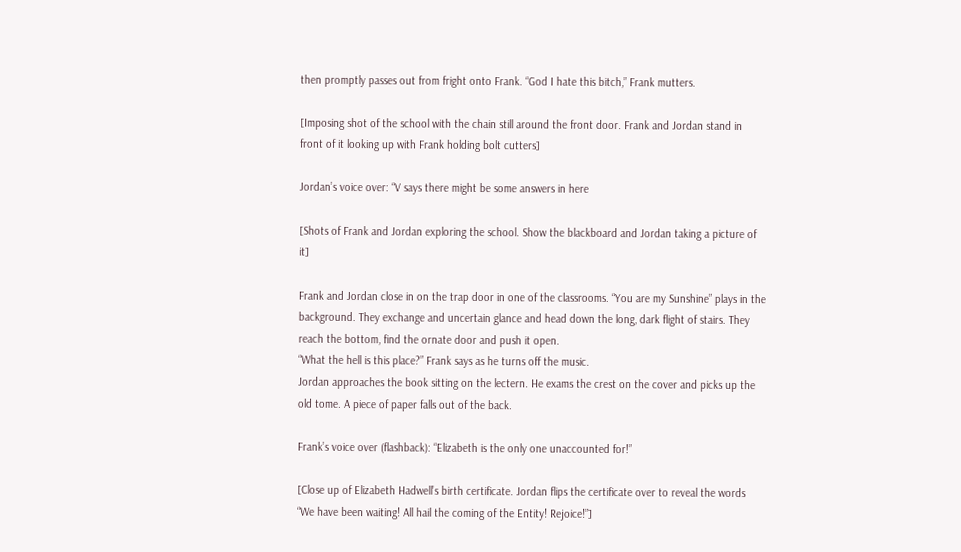then promptly passes out from fright onto Frank. “God I hate this bitch,” Frank mutters.

[Imposing shot of the school with the chain still around the front door. Frank and Jordan stand in front of it looking up with Frank holding bolt cutters]

Jordan’s voice over: “V says there might be some answers in here

[Shots of Frank and Jordan exploring the school. Show the blackboard and Jordan taking a picture of it]

Frank and Jordan close in on the trap door in one of the classrooms. “You are my Sunshine” plays in the background. They exchange and uncertain glance and head down the long, dark flight of stairs. They reach the bottom, find the ornate door and push it open.
“What the hell is this place?” Frank says as he turns off the music.
Jordan approaches the book sitting on the lectern. He exams the crest on the cover and picks up the old tome. A piece of paper falls out of the back.

Frank’s voice over (flashback): “Elizabeth is the only one unaccounted for!”

[Close up of Elizabeth Hadwell’s birth certificate. Jordan flips the certificate over to reveal the words “We have been waiting! All hail the coming of the Entity! Rejoice!”]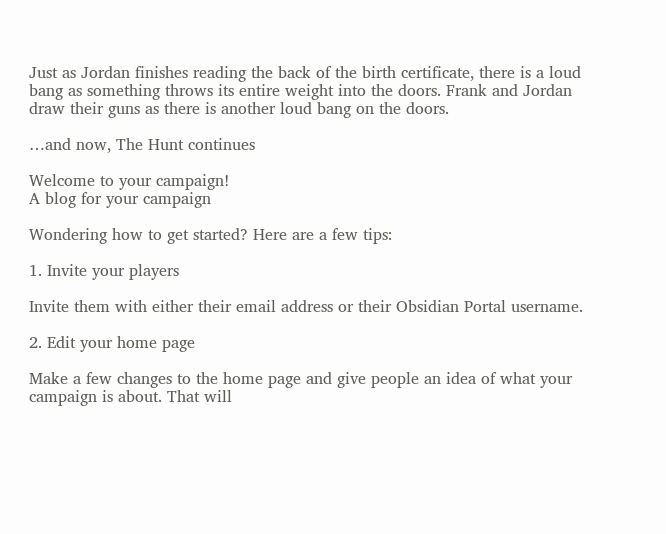Just as Jordan finishes reading the back of the birth certificate, there is a loud bang as something throws its entire weight into the doors. Frank and Jordan draw their guns as there is another loud bang on the doors.

…and now, The Hunt continues

Welcome to your campaign!
A blog for your campaign

Wondering how to get started? Here are a few tips:

1. Invite your players

Invite them with either their email address or their Obsidian Portal username.

2. Edit your home page

Make a few changes to the home page and give people an idea of what your campaign is about. That will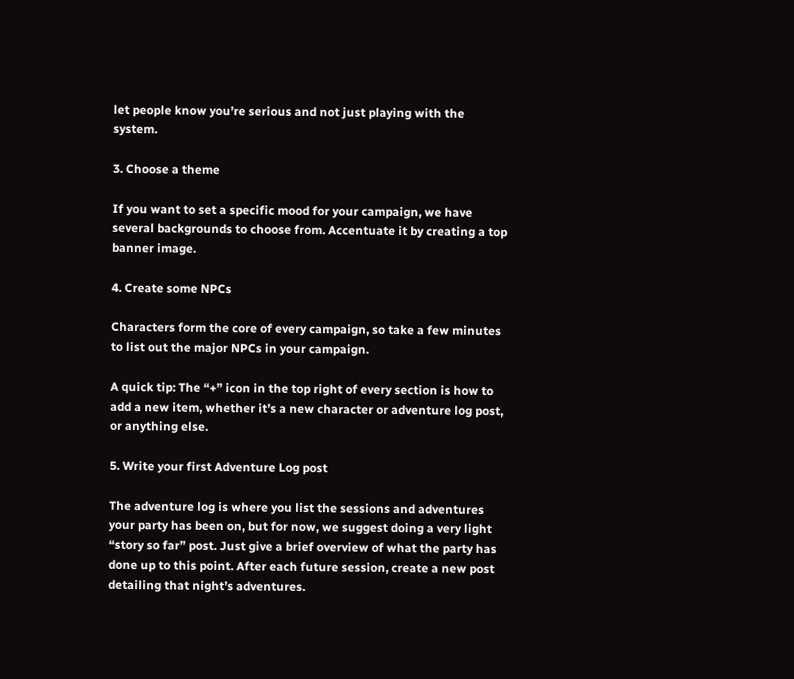let people know you’re serious and not just playing with the system.

3. Choose a theme

If you want to set a specific mood for your campaign, we have several backgrounds to choose from. Accentuate it by creating a top banner image.

4. Create some NPCs

Characters form the core of every campaign, so take a few minutes to list out the major NPCs in your campaign.

A quick tip: The “+” icon in the top right of every section is how to add a new item, whether it’s a new character or adventure log post, or anything else.

5. Write your first Adventure Log post

The adventure log is where you list the sessions and adventures your party has been on, but for now, we suggest doing a very light “story so far” post. Just give a brief overview of what the party has done up to this point. After each future session, create a new post detailing that night’s adventures.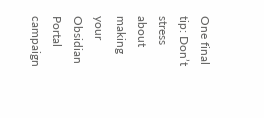One final tip: Don’t stress about making your Obsidian Portal campaign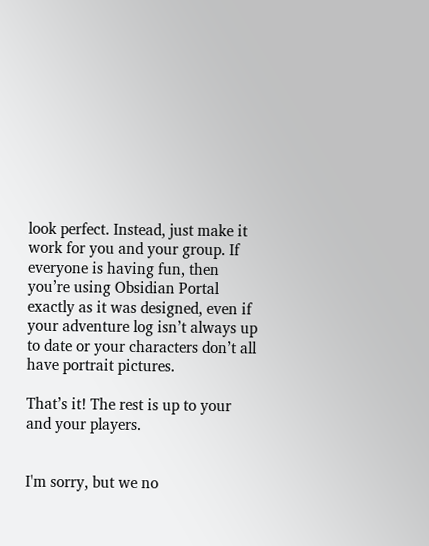look perfect. Instead, just make it work for you and your group. If everyone is having fun, then you’re using Obsidian Portal exactly as it was designed, even if your adventure log isn’t always up to date or your characters don’t all have portrait pictures.

That’s it! The rest is up to your and your players.


I'm sorry, but we no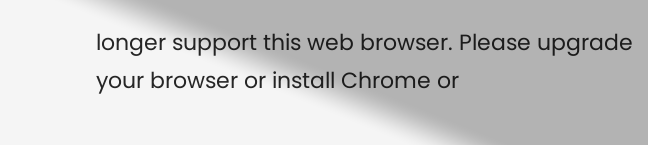longer support this web browser. Please upgrade your browser or install Chrome or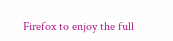Firefox to enjoy the full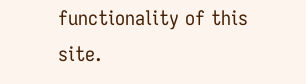functionality of this site.